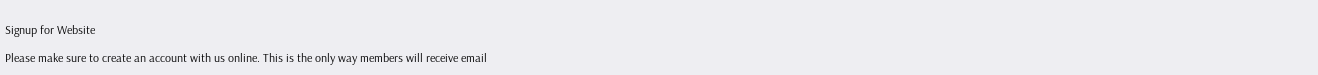Signup for Website

Please make sure to create an account with us online. This is the only way members will receive email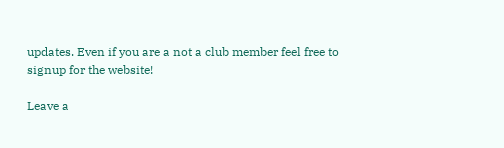updates. Even if you are a not a club member feel free to signup for the website!

Leave a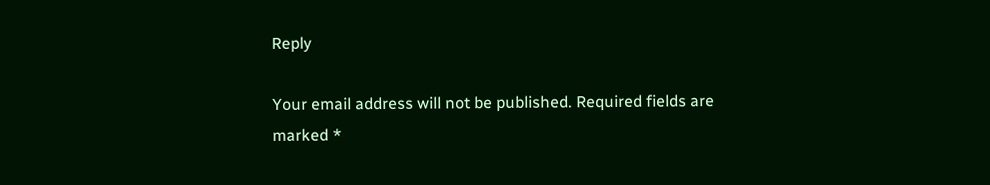Reply

Your email address will not be published. Required fields are marked *